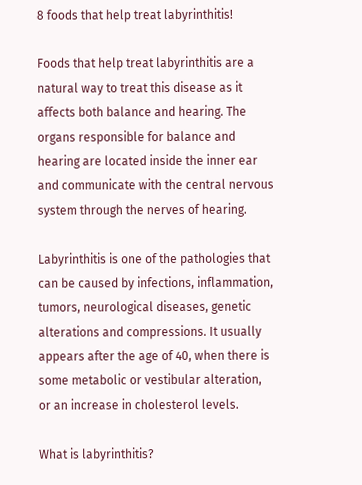8 foods that help treat labyrinthitis!

Foods that help treat labyrinthitis are a natural way to treat this disease as it affects both balance and hearing. The organs responsible for balance and hearing are located inside the inner ear and communicate with the central nervous system through the nerves of hearing.

Labyrinthitis is one of the pathologies that can be caused by infections, inflammation, tumors, neurological diseases, genetic alterations and compressions. It usually appears after the age of 40, when there is some metabolic or vestibular alteration, or an increase in cholesterol levels.

What is labyrinthitis?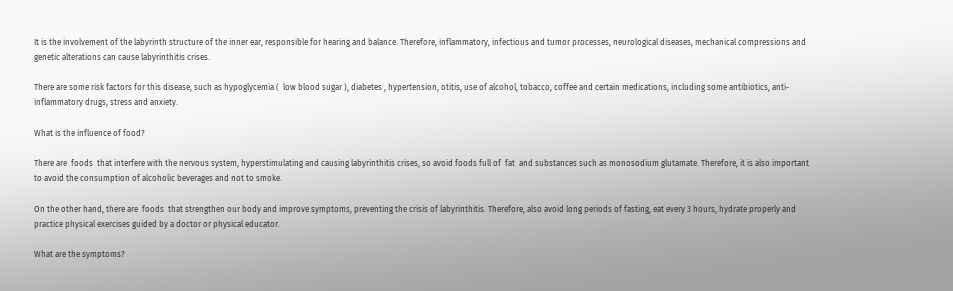It is the involvement of the labyrinth structure of the inner ear, responsible for hearing and balance. Therefore, inflammatory, infectious and tumor processes, neurological diseases, mechanical compressions and genetic alterations can cause labyrinthitis crises.

There are some risk factors for this disease, such as hypoglycemia (  low blood sugar ), diabetes , hypertension, otitis, use of alcohol, tobacco, coffee and certain medications, including some antibiotics, anti-inflammatory drugs, stress and anxiety.

What is the influence of food?

There are  foods  that interfere with the nervous system, hyperstimulating and causing labyrinthitis crises, so avoid foods full of  fat  and substances such as monosodium glutamate. Therefore, it is also important to avoid the consumption of alcoholic beverages and not to smoke.

On the other hand, there are  foods  that strengthen our body and improve symptoms, preventing the crisis of labyrinthitis. Therefore, also avoid long periods of fasting, eat every 3 hours, hydrate properly and practice physical exercises guided by a doctor or physical educator.

What are the symptoms?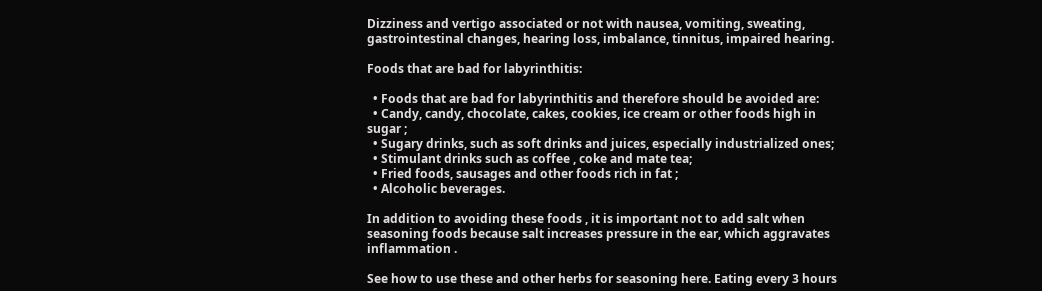Dizziness and vertigo associated or not with nausea, vomiting, sweating, gastrointestinal changes, hearing loss, imbalance, tinnitus, impaired hearing.

Foods that are bad for labyrinthitis:

  • Foods that are bad for labyrinthitis and therefore should be avoided are:
  • Candy, candy, chocolate, cakes, cookies, ice cream or other foods high in sugar ;
  • Sugary drinks, such as soft drinks and juices, especially industrialized ones;
  • Stimulant drinks such as coffee , coke and mate tea;
  • Fried foods, sausages and other foods rich in fat ;
  • Alcoholic beverages.

In addition to avoiding these foods , it is important not to add salt when seasoning foods because salt increases pressure in the ear, which aggravates inflammation .

See how to use these and other herbs for seasoning here. Eating every 3 hours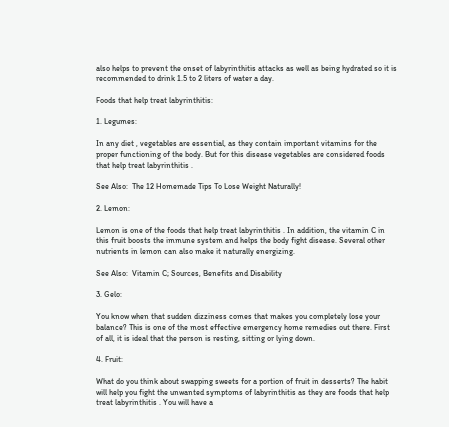also helps to prevent the onset of labyrinthitis attacks as well as being hydrated so it is recommended to drink 1.5 to 2 liters of water a day.

Foods that help treat labyrinthitis:

1. Legumes:

In any diet , vegetables are essential, as they contain important vitamins for the proper functioning of the body. But for this disease vegetables are considered foods that help treat labyrinthitis .

See Also:  The 12 Homemade Tips To Lose Weight Naturally!

2. Lemon:

Lemon is one of the foods that help treat labyrinthitis . In addition, the vitamin C in this fruit boosts the immune system and helps the body fight disease. Several other nutrients in lemon can also make it naturally energizing.

See Also:  Vitamin C; Sources, Benefits and Disability

3. Gelo:

You know when that sudden dizziness comes that makes you completely lose your balance? This is one of the most effective emergency home remedies out there. First of all, it is ideal that the person is resting, sitting or lying down.

4. Fruit:

What do you think about swapping sweets for a portion of fruit in desserts? The habit will help you fight the unwanted symptoms of labyrinthitis as they are foods that help treat labyrinthitis . You will have a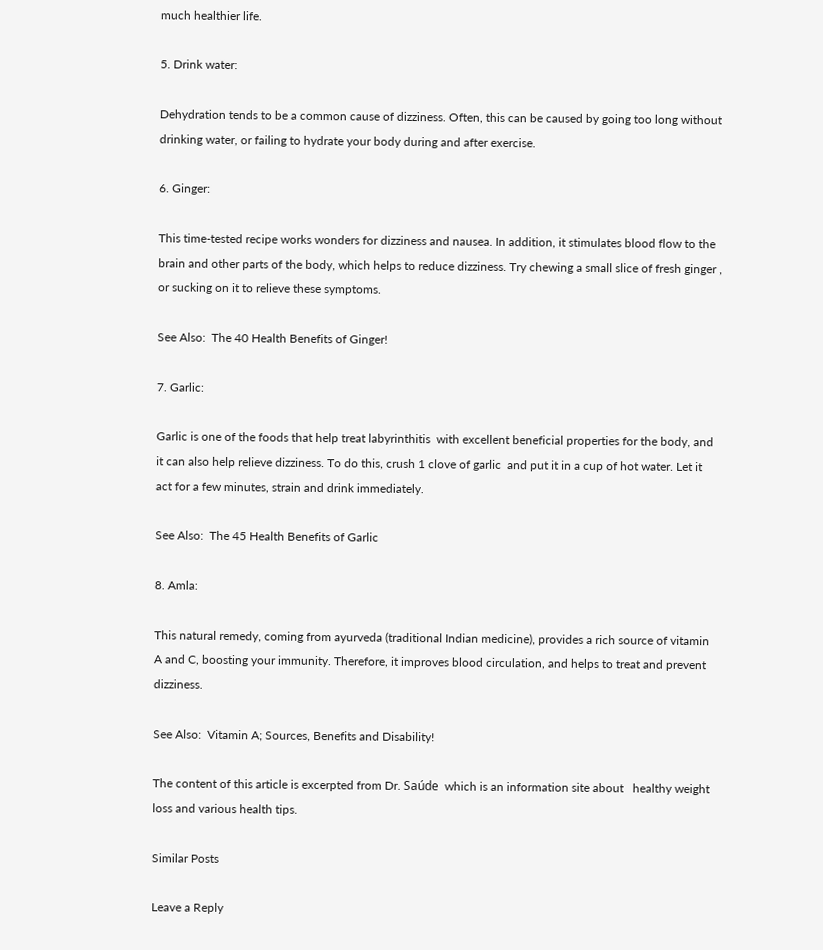much healthier life.

5. Drink water:

Dehydration tends to be a common cause of dizziness. Often, this can be caused by going too long without drinking water, or failing to hydrate your body during and after exercise.

6. Ginger:

This time-tested recipe works wonders for dizziness and nausea. In addition, it stimulates blood flow to the brain and other parts of the body, which helps to reduce dizziness. Try chewing a small slice of fresh ginger , or sucking on it to relieve these symptoms.

See Also:  The 40 Health Benefits of Ginger!

7. Garlic:

Garlic is one of the foods that help treat labyrinthitis  with excellent beneficial properties for the body, and it can also help relieve dizziness. To do this, crush 1 clove of garlic  and put it in a cup of hot water. Let it act for a few minutes, strain and drink immediately.

See Also:  The 45 Health Benefits of Garlic

8. Amla:

This natural remedy, coming from ayurveda (traditional Indian medicine), provides a rich source of vitamin A and C, boosting your immunity. Therefore, it improves blood circulation, and helps to treat and prevent dizziness.

See Also:  Vitamin A; Sources, Benefits and Disability!

The content of this article is excerpted from Dr. Saúde  which is an information site about   healthy weight loss and various health tips.

Similar Posts

Leave a Reply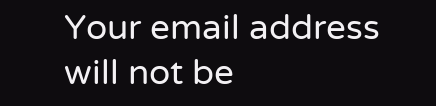Your email address will not be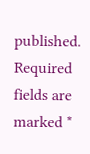published. Required fields are marked *